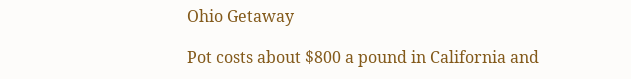Ohio Getaway

Pot costs about $800 a pound in California and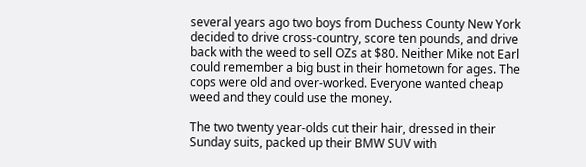several years ago two boys from Duchess County New York decided to drive cross-country, score ten pounds, and drive back with the weed to sell OZs at $80. Neither Mike not Earl could remember a big bust in their hometown for ages. The cops were old and over-worked. Everyone wanted cheap weed and they could use the money.

The two twenty year-olds cut their hair, dressed in their Sunday suits, packed up their BMW SUV with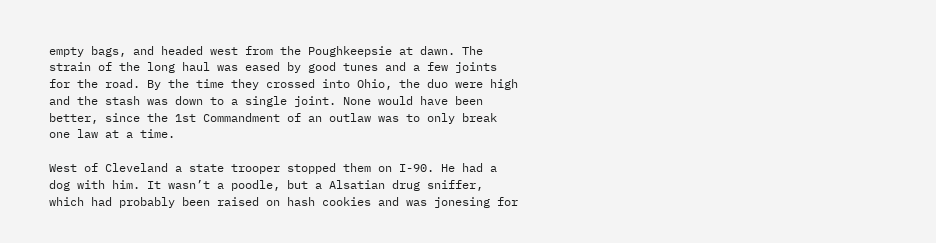empty bags, and headed west from the Poughkeepsie at dawn. The strain of the long haul was eased by good tunes and a few joints for the road. By the time they crossed into Ohio, the duo were high and the stash was down to a single joint. None would have been better, since the 1st Commandment of an outlaw was to only break one law at a time.

West of Cleveland a state trooper stopped them on I-90. He had a dog with him. It wasn’t a poodle, but a Alsatian drug sniffer, which had probably been raised on hash cookies and was jonesing for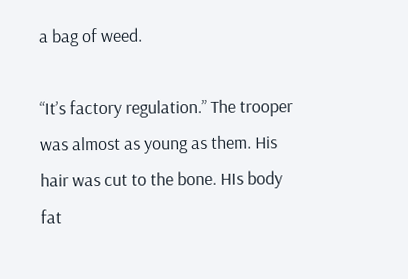a bag of weed.

“It’s factory regulation.” The trooper was almost as young as them. His hair was cut to the bone. HIs body fat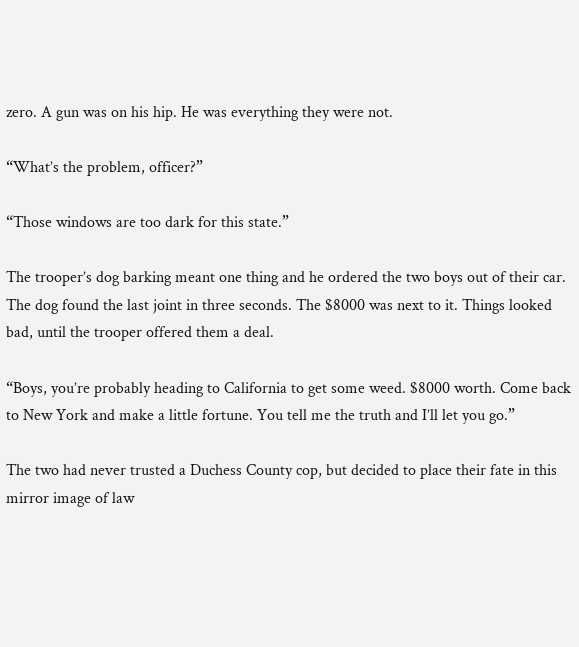zero. A gun was on his hip. He was everything they were not.

“What’s the problem, officer?”

“Those windows are too dark for this state.”

The trooper’s dog barking meant one thing and he ordered the two boys out of their car. The dog found the last joint in three seconds. The $8000 was next to it. Things looked bad, until the trooper offered them a deal.

“Boys, you’re probably heading to California to get some weed. $8000 worth. Come back to New York and make a little fortune. You tell me the truth and I’ll let you go.”

The two had never trusted a Duchess County cop, but decided to place their fate in this mirror image of law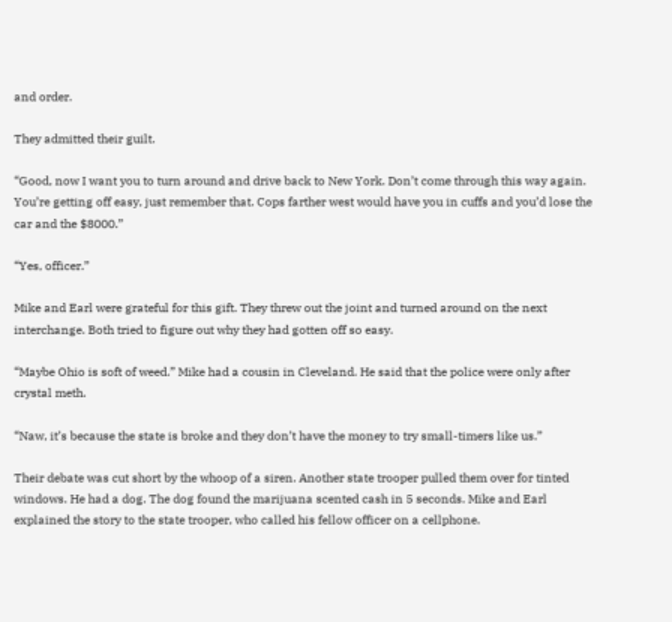and order.

They admitted their guilt.

“Good, now I want you to turn around and drive back to New York. Don’t come through this way again. You’re getting off easy, just remember that. Cops farther west would have you in cuffs and you’d lose the car and the $8000.”

“Yes, officer.”

Mike and Earl were grateful for this gift. They threw out the joint and turned around on the next interchange. Both tried to figure out why they had gotten off so easy.

“Maybe Ohio is soft of weed.” Mike had a cousin in Cleveland. He said that the police were only after crystal meth.

“Naw, it’s because the state is broke and they don’t have the money to try small-timers like us.”

Their debate was cut short by the whoop of a siren. Another state trooper pulled them over for tinted windows. He had a dog. The dog found the marijuana scented cash in 5 seconds. Mike and Earl explained the story to the state trooper, who called his fellow officer on a cellphone.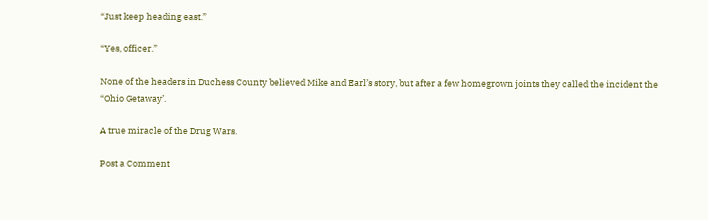“Just keep heading east.”

“Yes, officer.”

None of the headers in Duchess County believed Mike and Earl’s story, but after a few homegrown joints they called the incident the “Ohio Getaway’.

A true miracle of the Drug Wars.

Post a Comment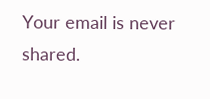Your email is never shared.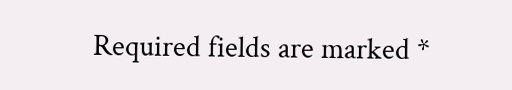Required fields are marked *